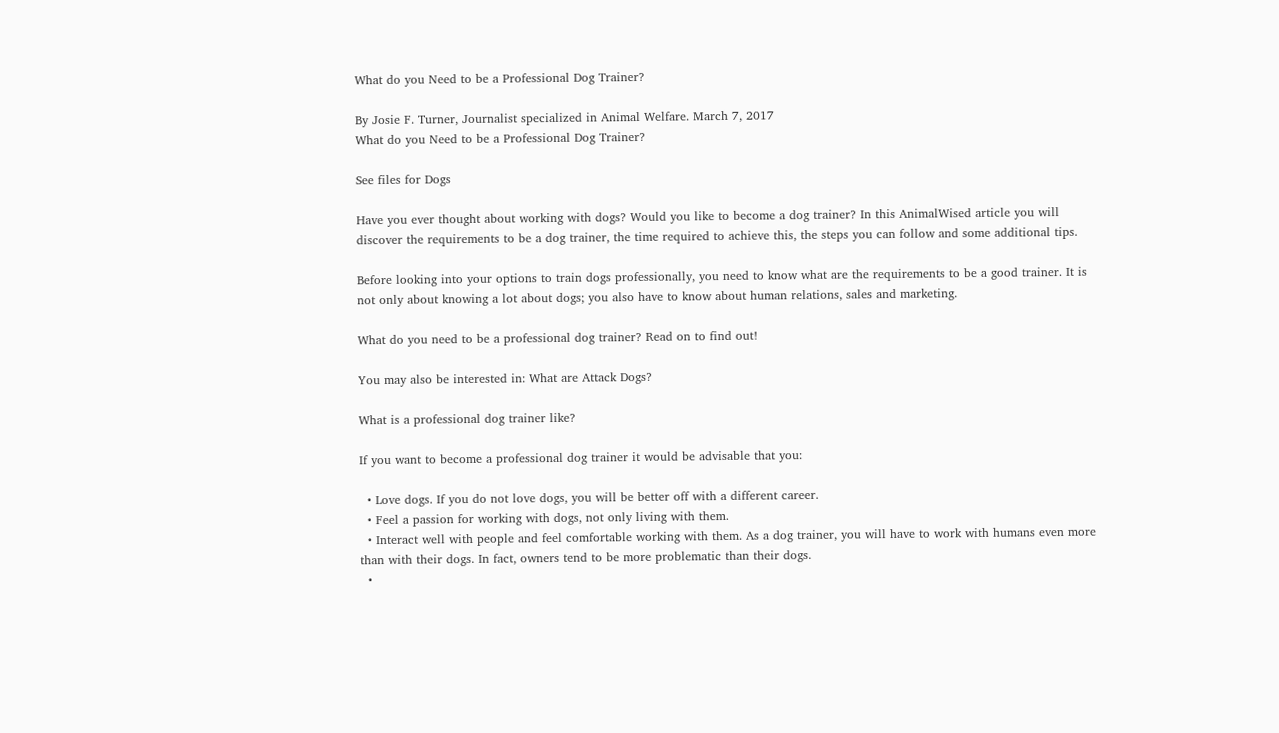What do you Need to be a Professional Dog Trainer?

By Josie F. Turner, Journalist specialized in Animal Welfare. March 7, 2017
What do you Need to be a Professional Dog Trainer?

See files for Dogs

Have you ever thought about working with dogs? Would you like to become a dog trainer? In this AnimalWised article you will discover the requirements to be a dog trainer, the time required to achieve this, the steps you can follow and some additional tips.

Before looking into your options to train dogs professionally, you need to know what are the requirements to be a good trainer. It is not only about knowing a lot about dogs; you also have to know about human relations, sales and marketing.

What do you need to be a professional dog trainer? Read on to find out!

You may also be interested in: What are Attack Dogs?

What is a professional dog trainer like?

If you want to become a professional dog trainer it would be advisable that you:

  • Love dogs. If you do not love dogs, you will be better off with a different career.
  • Feel a passion for working with dogs, not only living with them.
  • Interact well with people and feel comfortable working with them. As a dog trainer, you will have to work with humans even more than with their dogs. In fact, owners tend to be more problematic than their dogs.
  •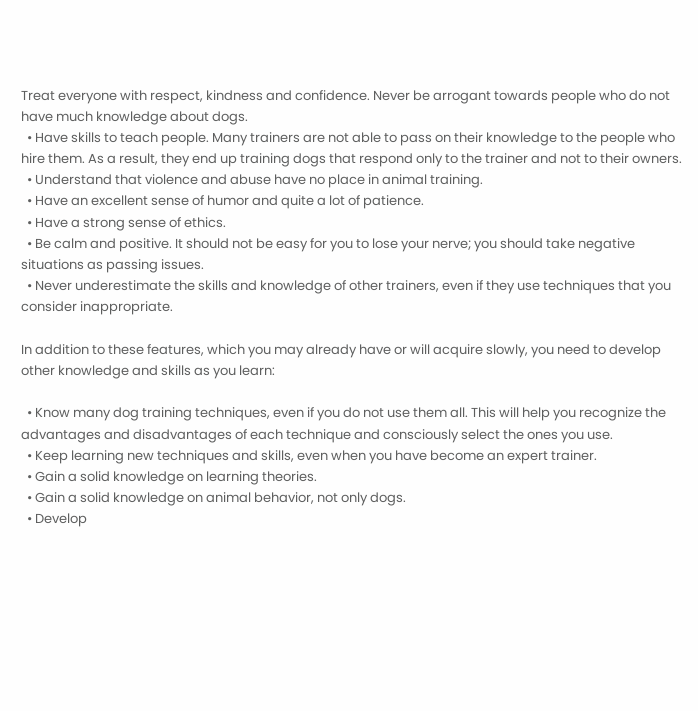Treat everyone with respect, kindness and confidence. Never be arrogant towards people who do not have much knowledge about dogs.
  • Have skills to teach people. Many trainers are not able to pass on their knowledge to the people who hire them. As a result, they end up training dogs that respond only to the trainer and not to their owners.
  • Understand that violence and abuse have no place in animal training.
  • Have an excellent sense of humor and quite a lot of patience.
  • Have a strong sense of ethics.
  • Be calm and positive. It should not be easy for you to lose your nerve; you should take negative situations as passing issues.
  • Never underestimate the skills and knowledge of other trainers, even if they use techniques that you consider inappropriate.

In addition to these features, which you may already have or will acquire slowly, you need to develop other knowledge and skills as you learn:

  • Know many dog training techniques, even if you do not use them all. This will help you recognize the advantages and disadvantages of each technique and consciously select the ones you use.
  • Keep learning new techniques and skills, even when you have become an expert trainer.
  • Gain a solid knowledge on learning theories.
  • Gain a solid knowledge on animal behavior, not only dogs.
  • Develop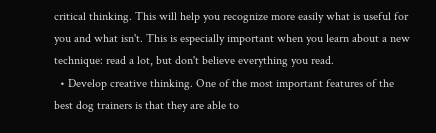critical thinking. This will help you recognize more easily what is useful for you and what isn't. This is especially important when you learn about a new technique: read a lot, but don't believe everything you read.
  • Develop creative thinking. One of the most important features of the best dog trainers is that they are able to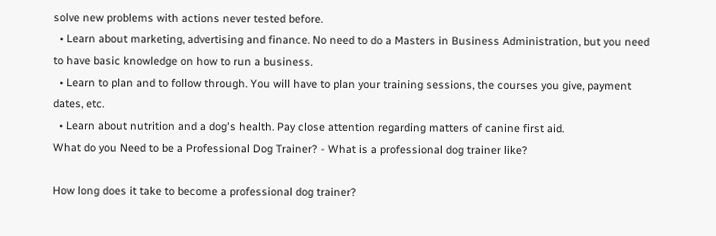solve new problems with actions never tested before.
  • Learn about marketing, advertising and finance. No need to do a Masters in Business Administration, but you need to have basic knowledge on how to run a business.
  • Learn to plan and to follow through. You will have to plan your training sessions, the courses you give, payment dates, etc.
  • Learn about nutrition and a dog's health. Pay close attention regarding matters of canine first aid.
What do you Need to be a Professional Dog Trainer? - What is a professional dog trainer like?

How long does it take to become a professional dog trainer?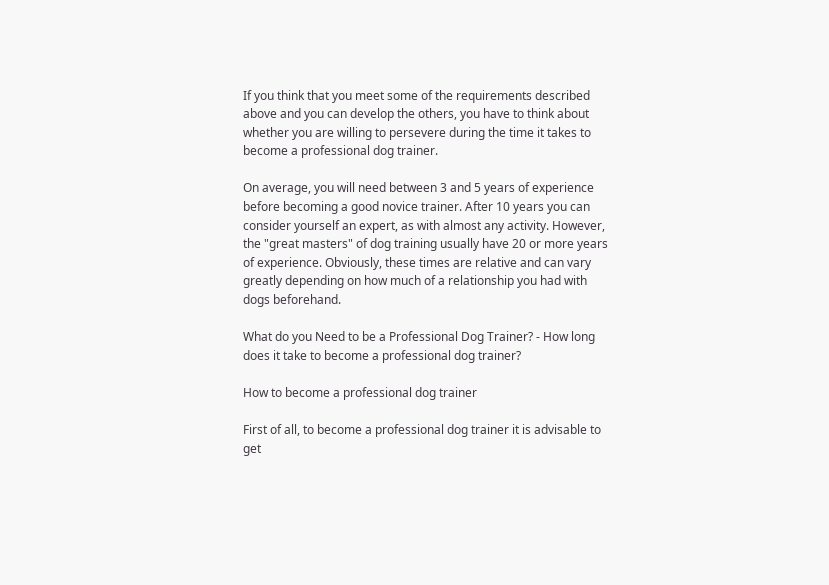If you think that you meet some of the requirements described above and you can develop the others, you have to think about whether you are willing to persevere during the time it takes to become a professional dog trainer.

On average, you will need between 3 and 5 years of experience before becoming a good novice trainer. After 10 years you can consider yourself an expert, as with almost any activity. However, the "great masters" of dog training usually have 20 or more years of experience. Obviously, these times are relative and can vary greatly depending on how much of a relationship you had with dogs beforehand.

What do you Need to be a Professional Dog Trainer? - How long does it take to become a professional dog trainer?

How to become a professional dog trainer

First of all, to become a professional dog trainer it is advisable to get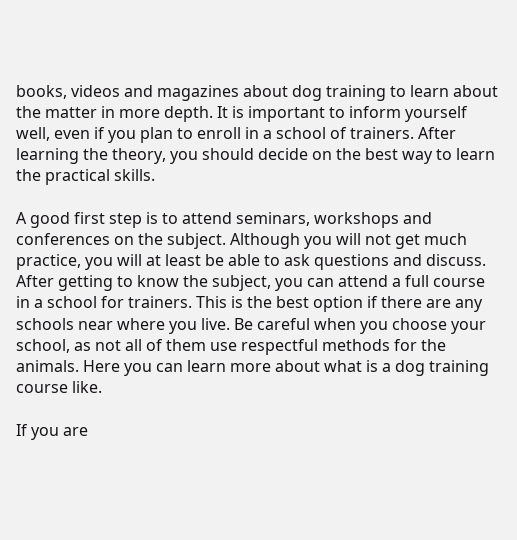books, videos and magazines about dog training to learn about the matter in more depth. It is important to inform yourself well, even if you plan to enroll in a school of trainers. After learning the theory, you should decide on the best way to learn the practical skills.

A good first step is to attend seminars, workshops and conferences on the subject. Although you will not get much practice, you will at least be able to ask questions and discuss. After getting to know the subject, you can attend a full course in a school for trainers. This is the best option if there are any schools near where you live. Be careful when you choose your school, as not all of them use respectful methods for the animals. Here you can learn more about what is a dog training course like.

If you are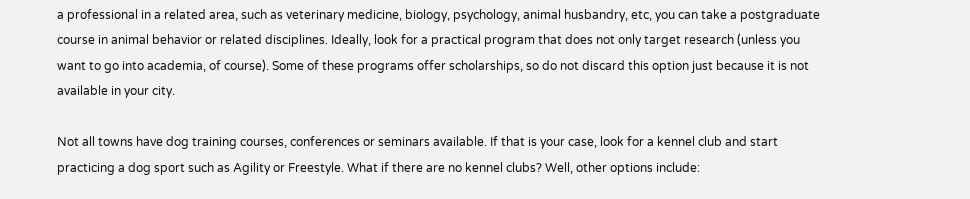a professional in a related area, such as veterinary medicine, biology, psychology, animal husbandry, etc, you can take a postgraduate course in animal behavior or related disciplines. Ideally, look for a practical program that does not only target research (unless you want to go into academia, of course). Some of these programs offer scholarships, so do not discard this option just because it is not available in your city.

Not all towns have dog training courses, conferences or seminars available. If that is your case, look for a kennel club and start practicing a dog sport such as Agility or Freestyle. What if there are no kennel clubs? Well, other options include: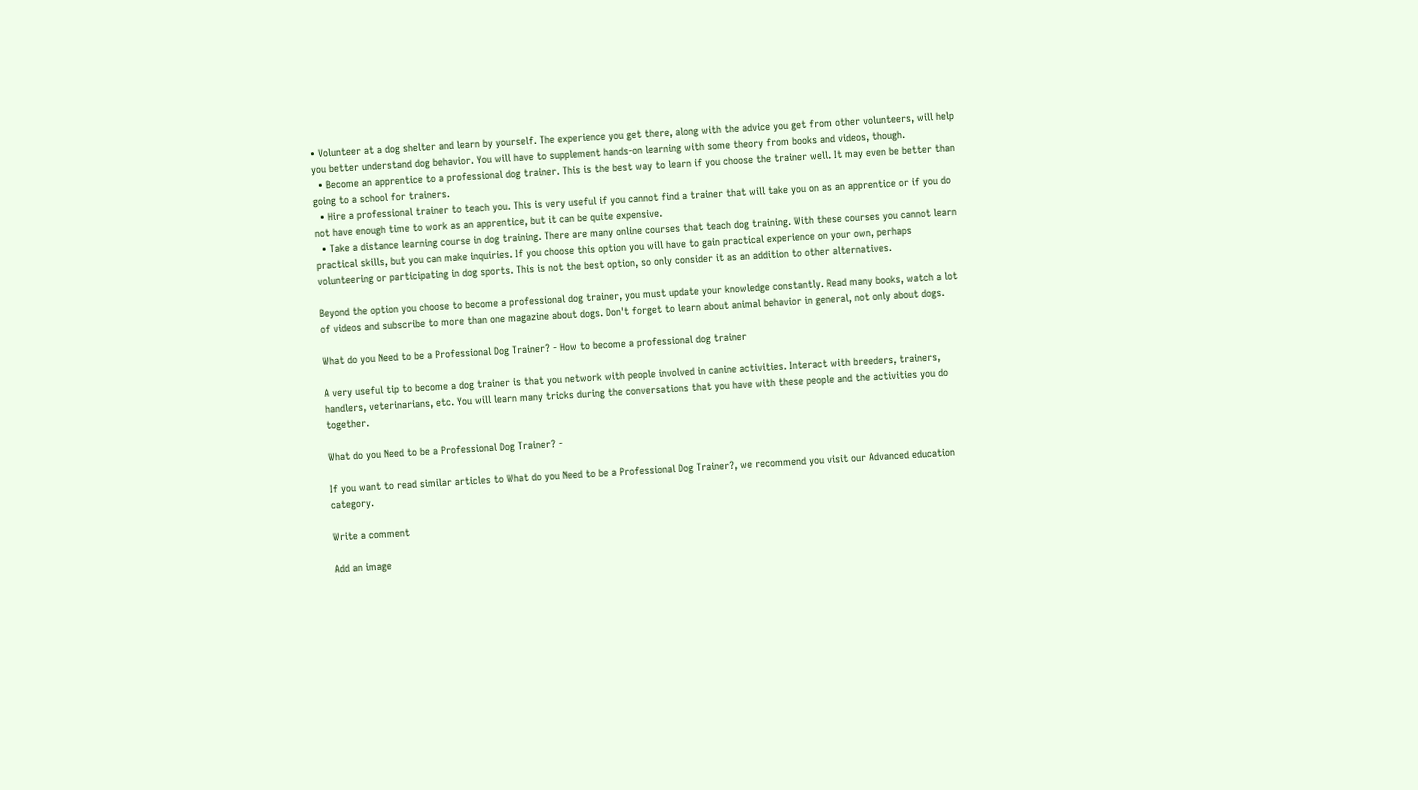• Volunteer at a dog shelter and learn by yourself. The experience you get there, along with the advice you get from other volunteers, will help you better understand dog behavior. You will have to supplement hands-on learning with some theory from books and videos, though.
  • Become an apprentice to a professional dog trainer. This is the best way to learn if you choose the trainer well. It may even be better than going to a school for trainers.
  • Hire a professional trainer to teach you. This is very useful if you cannot find a trainer that will take you on as an apprentice or if you do not have enough time to work as an apprentice, but it can be quite expensive.
  • Take a distance learning course in dog training. There are many online courses that teach dog training. With these courses you cannot learn practical skills, but you can make inquiries. If you choose this option you will have to gain practical experience on your own, perhaps volunteering or participating in dog sports. This is not the best option, so only consider it as an addition to other alternatives.

Beyond the option you choose to become a professional dog trainer, you must update your knowledge constantly. Read many books, watch a lot of videos and subscribe to more than one magazine about dogs. Don't forget to learn about animal behavior in general, not only about dogs.

What do you Need to be a Professional Dog Trainer? - How to become a professional dog trainer

A very useful tip to become a dog trainer is that you network with people involved in canine activities. Interact with breeders, trainers, handlers, veterinarians, etc. You will learn many tricks during the conversations that you have with these people and the activities you do together.

What do you Need to be a Professional Dog Trainer? -

If you want to read similar articles to What do you Need to be a Professional Dog Trainer?, we recommend you visit our Advanced education category.

Write a comment

Add an image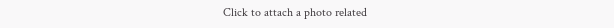Click to attach a photo related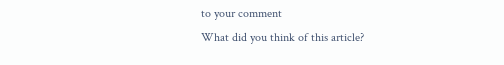to your comment
What did you think of this article?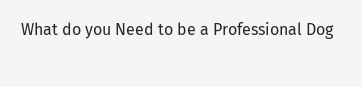What do you Need to be a Professional Dog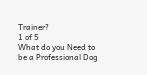Trainer?
1 of 5
What do you Need to be a Professional Dog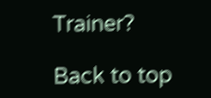Trainer?

Back to top